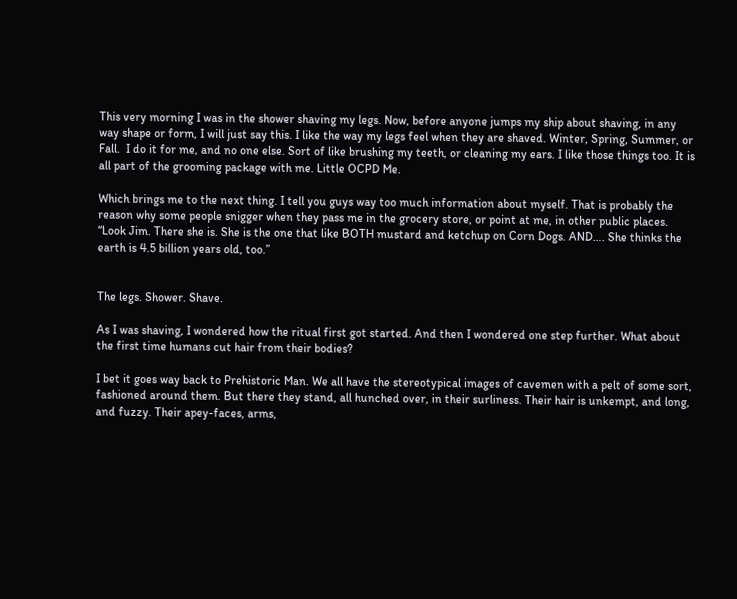This very morning I was in the shower shaving my legs. Now, before anyone jumps my ship about shaving, in any way shape or form, I will just say this. I like the way my legs feel when they are shaved. Winter, Spring, Summer, or Fall.  I do it for me, and no one else. Sort of like brushing my teeth, or cleaning my ears. I like those things too. It is all part of the grooming package with me. Little OCPD Me.

Which brings me to the next thing. I tell you guys way too much information about myself. That is probably the reason why some people snigger when they pass me in the grocery store, or point at me, in other public places. “Look Jim. There she is. She is the one that like BOTH mustard and ketchup on Corn Dogs. AND…. She thinks the earth is 4.5 billion years old, too.”


The legs. Shower. Shave.

As I was shaving, I wondered how the ritual first got started. And then I wondered one step further. What about the first time humans cut hair from their bodies?

I bet it goes way back to Prehistoric Man. We all have the stereotypical images of cavemen with a pelt of some sort, fashioned around them. But there they stand, all hunched over, in their surliness. Their hair is unkempt, and long, and fuzzy. Their apey-faces, arms,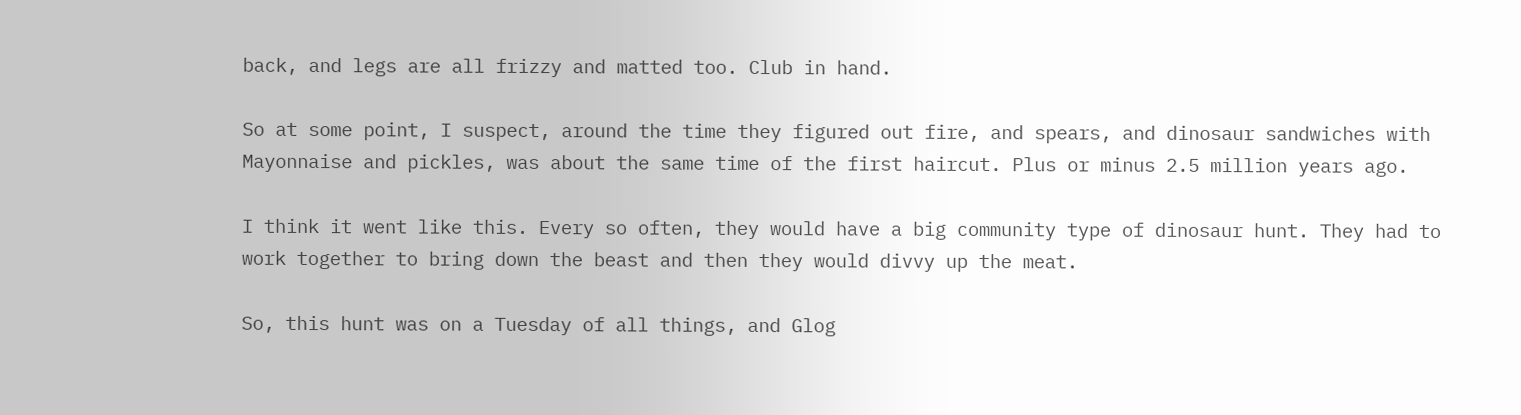back, and legs are all frizzy and matted too. Club in hand.

So at some point, I suspect, around the time they figured out fire, and spears, and dinosaur sandwiches with Mayonnaise and pickles, was about the same time of the first haircut. Plus or minus 2.5 million years ago.

I think it went like this. Every so often, they would have a big community type of dinosaur hunt. They had to work together to bring down the beast and then they would divvy up the meat.

So, this hunt was on a Tuesday of all things, and Glog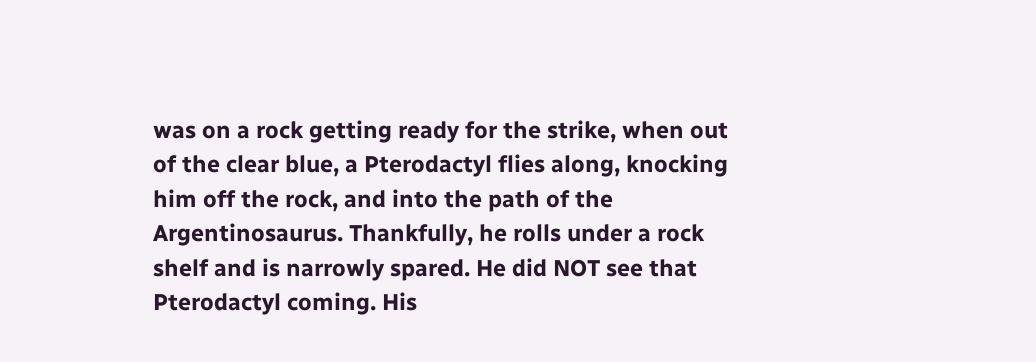was on a rock getting ready for the strike, when out of the clear blue, a Pterodactyl flies along, knocking him off the rock, and into the path of the Argentinosaurus. Thankfully, he rolls under a rock shelf and is narrowly spared. He did NOT see that Pterodactyl coming. His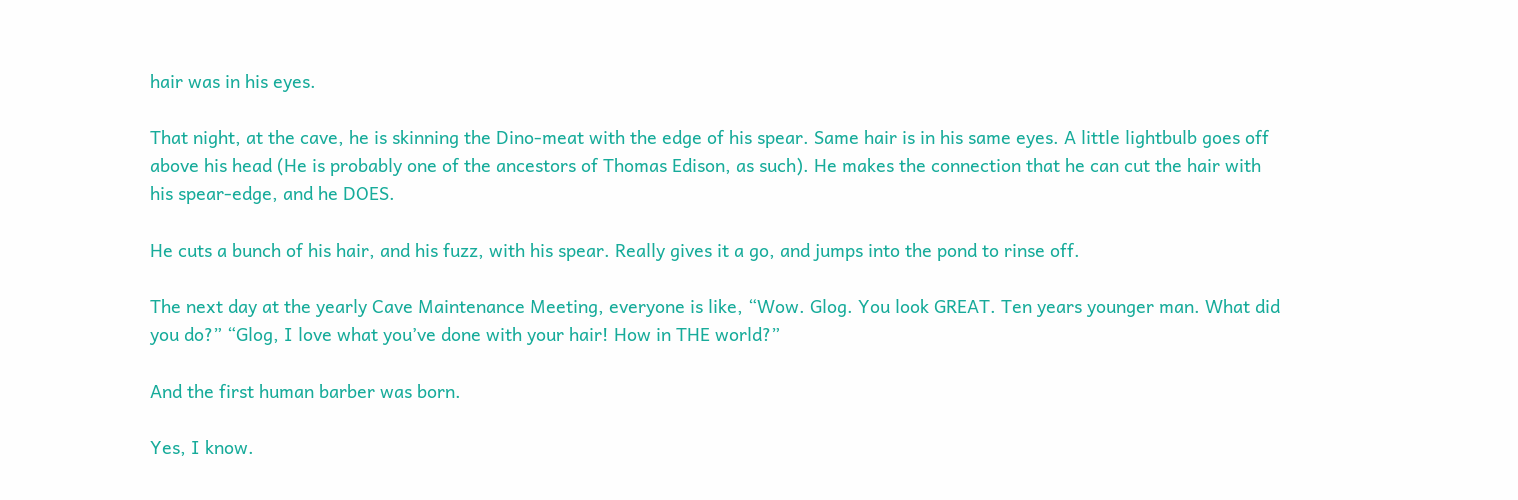hair was in his eyes.

That night, at the cave, he is skinning the Dino-meat with the edge of his spear. Same hair is in his same eyes. A little lightbulb goes off above his head (He is probably one of the ancestors of Thomas Edison, as such). He makes the connection that he can cut the hair with his spear-edge, and he DOES.

He cuts a bunch of his hair, and his fuzz, with his spear. Really gives it a go, and jumps into the pond to rinse off.

The next day at the yearly Cave Maintenance Meeting, everyone is like, “Wow. Glog. You look GREAT. Ten years younger man. What did you do?” “Glog, I love what you’ve done with your hair! How in THE world?”

And the first human barber was born.

Yes, I know.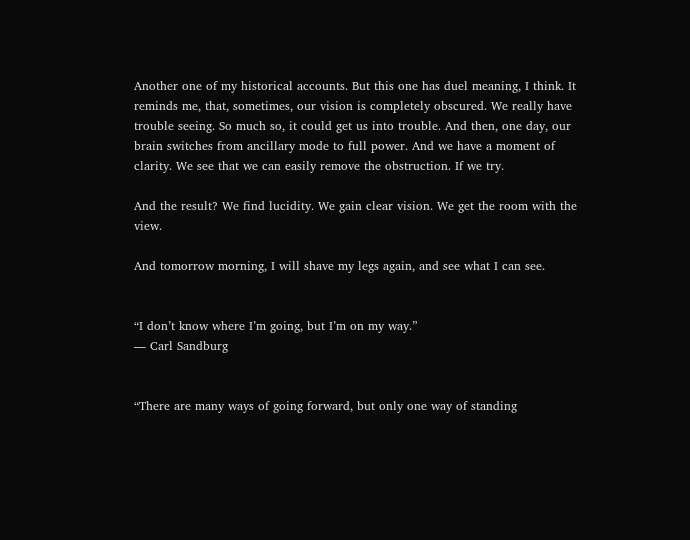Another one of my historical accounts. But this one has duel meaning, I think. It reminds me, that, sometimes, our vision is completely obscured. We really have trouble seeing. So much so, it could get us into trouble. And then, one day, our brain switches from ancillary mode to full power. And we have a moment of clarity. We see that we can easily remove the obstruction. If we try.

And the result? We find lucidity. We gain clear vision. We get the room with the view.

And tomorrow morning, I will shave my legs again, and see what I can see.


“I don’t know where I’m going, but I’m on my way.”
― Carl Sandburg


“There are many ways of going forward, but only one way of standing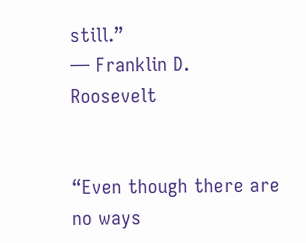still.”
― Franklin D. Roosevelt


“Even though there are no ways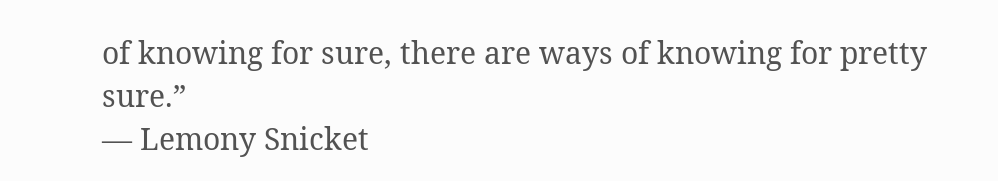of knowing for sure, there are ways of knowing for pretty sure.”
― Lemony Snicket